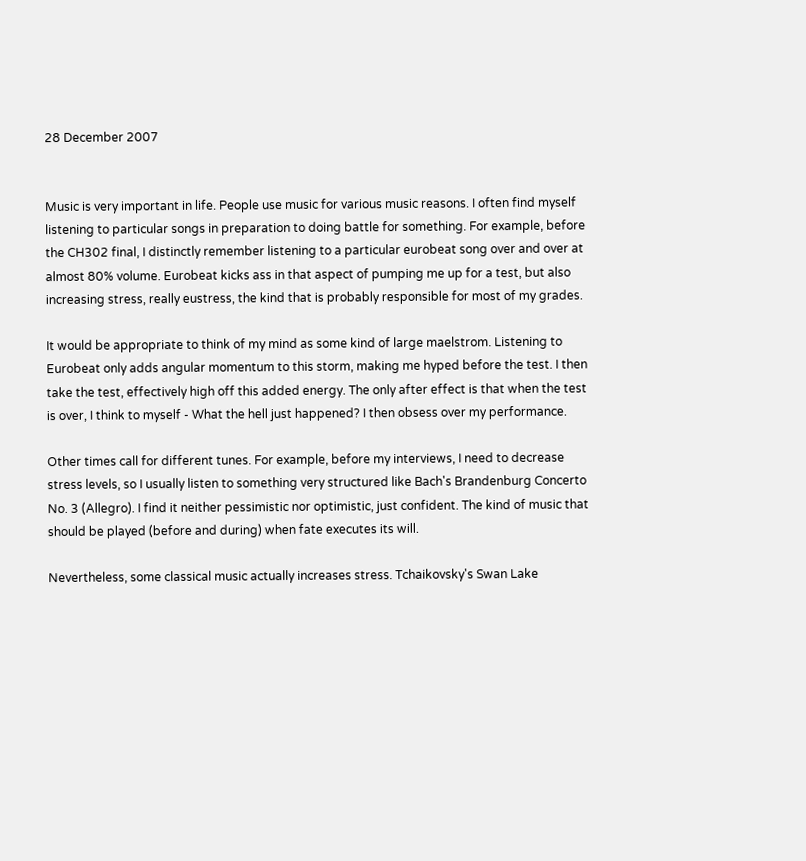28 December 2007


Music is very important in life. People use music for various music reasons. I often find myself listening to particular songs in preparation to doing battle for something. For example, before the CH302 final, I distinctly remember listening to a particular eurobeat song over and over at almost 80% volume. Eurobeat kicks ass in that aspect of pumping me up for a test, but also increasing stress, really eustress, the kind that is probably responsible for most of my grades.

It would be appropriate to think of my mind as some kind of large maelstrom. Listening to Eurobeat only adds angular momentum to this storm, making me hyped before the test. I then take the test, effectively high off this added energy. The only after effect is that when the test is over, I think to myself - What the hell just happened? I then obsess over my performance.

Other times call for different tunes. For example, before my interviews, I need to decrease stress levels, so I usually listen to something very structured like Bach's Brandenburg Concerto No. 3 (Allegro). I find it neither pessimistic nor optimistic, just confident. The kind of music that should be played (before and during) when fate executes its will.

Nevertheless, some classical music actually increases stress. Tchaikovsky's Swan Lake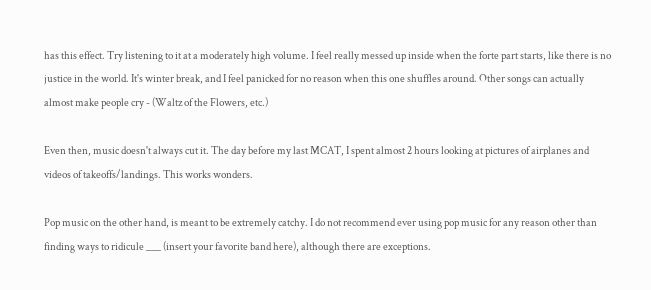has this effect. Try listening to it at a moderately high volume. I feel really messed up inside when the forte part starts, like there is no justice in the world. It's winter break, and I feel panicked for no reason when this one shuffles around. Other songs can actually almost make people cry - (Waltz of the Flowers, etc.)

Even then, music doesn't always cut it. The day before my last MCAT, I spent almost 2 hours looking at pictures of airplanes and videos of takeoffs/landings. This works wonders.

Pop music on the other hand, is meant to be extremely catchy. I do not recommend ever using pop music for any reason other than finding ways to ridicule ___ (insert your favorite band here), although there are exceptions.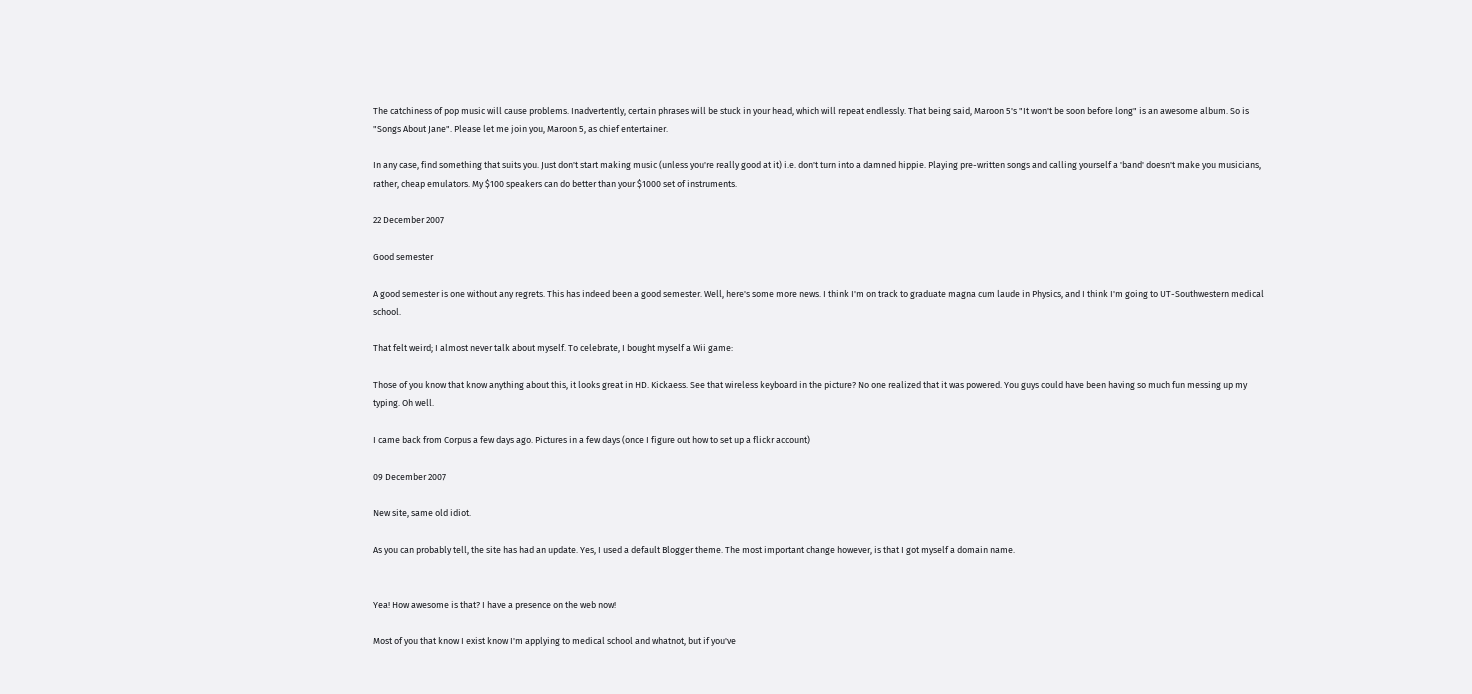The catchiness of pop music will cause problems. Inadvertently, certain phrases will be stuck in your head, which will repeat endlessly. That being said, Maroon 5's "It won't be soon before long" is an awesome album. So is "Songs About Jane". Please let me join you, Maroon 5, as chief entertainer.

In any case, find something that suits you. Just don't start making music (unless you're really good at it) i.e. don't turn into a damned hippie. Playing pre-written songs and calling yourself a 'band' doesn't make you musicians, rather, cheap emulators. My $100 speakers can do better than your $1000 set of instruments.

22 December 2007

Good semester

A good semester is one without any regrets. This has indeed been a good semester. Well, here's some more news. I think I'm on track to graduate magna cum laude in Physics, and I think I'm going to UT-Southwestern medical school.

That felt weird; I almost never talk about myself. To celebrate, I bought myself a Wii game:

Those of you know that know anything about this, it looks great in HD. Kickaess. See that wireless keyboard in the picture? No one realized that it was powered. You guys could have been having so much fun messing up my typing. Oh well.

I came back from Corpus a few days ago. Pictures in a few days (once I figure out how to set up a flickr account)

09 December 2007

New site, same old idiot.

As you can probably tell, the site has had an update. Yes, I used a default Blogger theme. The most important change however, is that I got myself a domain name.


Yea! How awesome is that? I have a presence on the web now!

Most of you that know I exist know I'm applying to medical school and whatnot, but if you've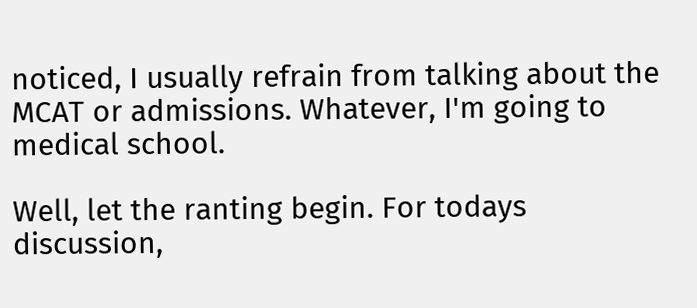noticed, I usually refrain from talking about the MCAT or admissions. Whatever, I'm going to medical school.

Well, let the ranting begin. For todays discussion,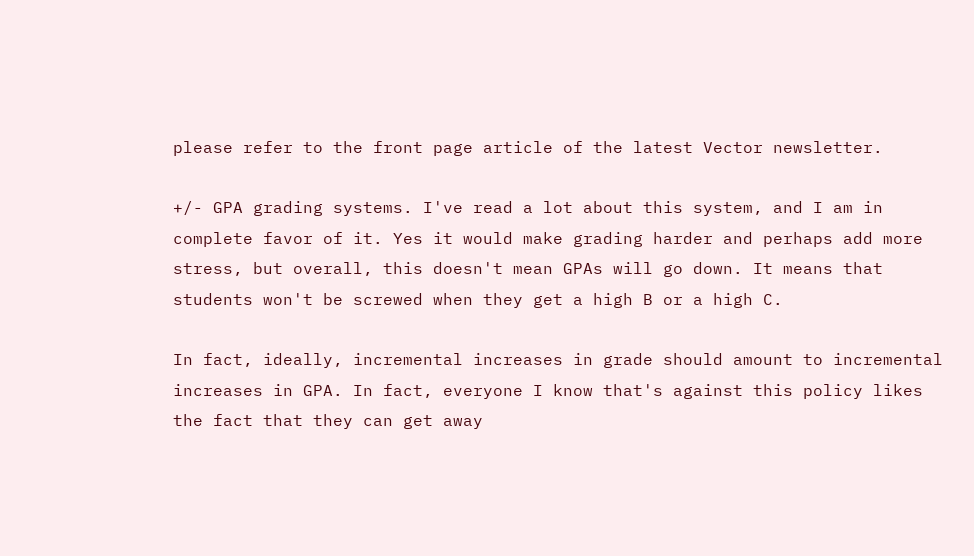please refer to the front page article of the latest Vector newsletter.

+/- GPA grading systems. I've read a lot about this system, and I am in complete favor of it. Yes it would make grading harder and perhaps add more stress, but overall, this doesn't mean GPAs will go down. It means that students won't be screwed when they get a high B or a high C.

In fact, ideally, incremental increases in grade should amount to incremental increases in GPA. In fact, everyone I know that's against this policy likes the fact that they can get away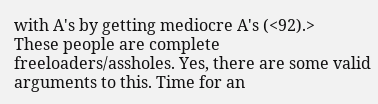with A's by getting mediocre A's (<92).>
These people are complete freeloaders/assholes. Yes, there are some valid arguments to this. Time for an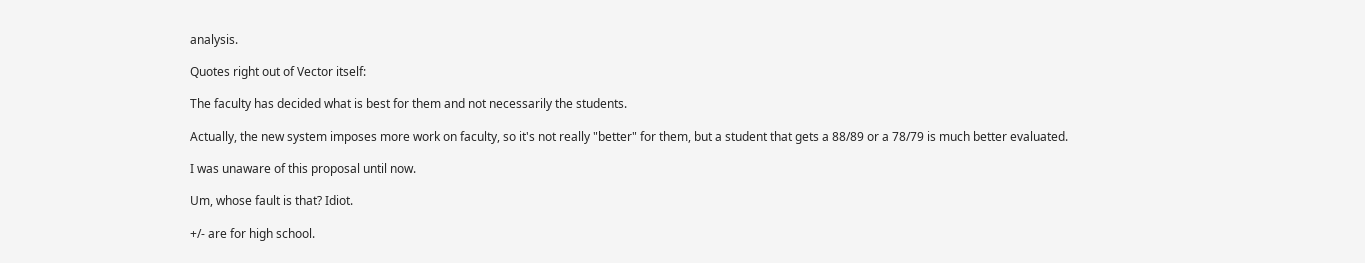analysis.

Quotes right out of Vector itself:

The faculty has decided what is best for them and not necessarily the students.

Actually, the new system imposes more work on faculty, so it's not really "better" for them, but a student that gets a 88/89 or a 78/79 is much better evaluated.

I was unaware of this proposal until now.

Um, whose fault is that? Idiot.

+/- are for high school.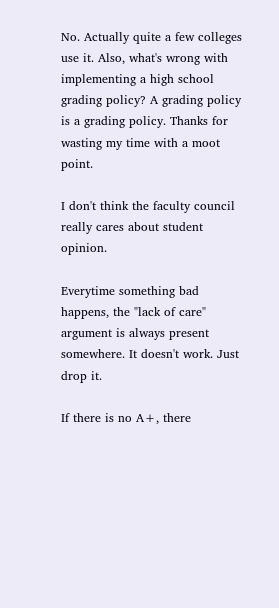No. Actually quite a few colleges use it. Also, what's wrong with implementing a high school grading policy? A grading policy is a grading policy. Thanks for wasting my time with a moot point.

I don't think the faculty council really cares about student opinion.

Everytime something bad happens, the "lack of care" argument is always present somewhere. It doesn't work. Just drop it.

If there is no A+, there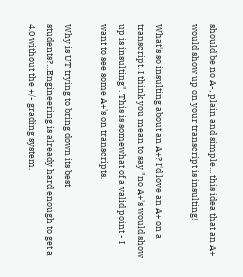should be no A-, plain and simple... this idea that an A+ would show up on your transcript is insulting!

What's so insulting about an A+? I'd love an A+ on a transcript. I think you mean to say "no A+'s would show up is insulting". This is somewhat of a valid point - I want to see some A+'s on transcripts.

Why is UT trying to bring down its best students?...Engineering is already hard enough to get a 4.0 without the +/- grading system.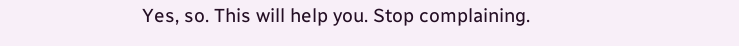Yes, so. This will help you. Stop complaining.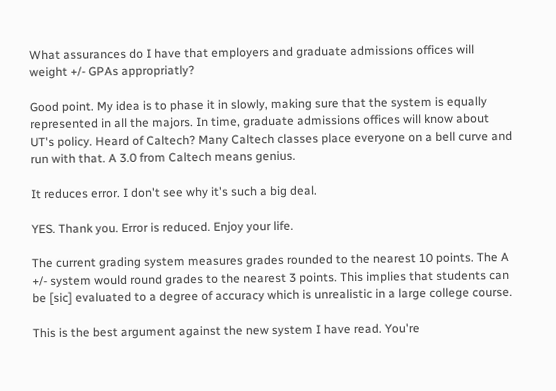What assurances do I have that employers and graduate admissions offices will weight +/- GPAs appropriatly?

Good point. My idea is to phase it in slowly, making sure that the system is equally represented in all the majors. In time, graduate admissions offices will know about UT's policy. Heard of Caltech? Many Caltech classes place everyone on a bell curve and run with that. A 3.0 from Caltech means genius.

It reduces error. I don't see why it's such a big deal.

YES. Thank you. Error is reduced. Enjoy your life.

The current grading system measures grades rounded to the nearest 10 points. The A +/- system would round grades to the nearest 3 points. This implies that students can be [sic] evaluated to a degree of accuracy which is unrealistic in a large college course.

This is the best argument against the new system I have read. You're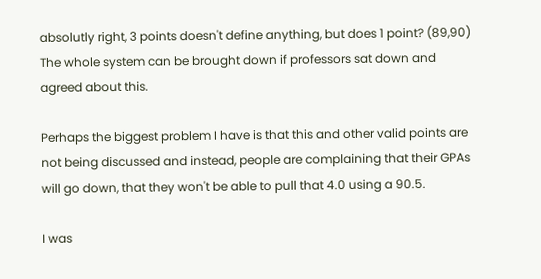absolutly right, 3 points doesn't define anything, but does 1 point? (89,90) The whole system can be brought down if professors sat down and agreed about this.

Perhaps the biggest problem I have is that this and other valid points are not being discussed and instead, people are complaining that their GPAs will go down, that they won't be able to pull that 4.0 using a 90.5.

I was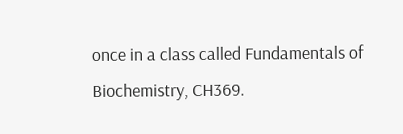once in a class called Fundamentals of Biochemistry, CH369.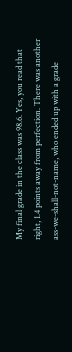My final grade in the class was 98.6. Yes, you read that right, 1.4 points away from perfection. There was another ass-we-shall-not-name, who ended up with a grade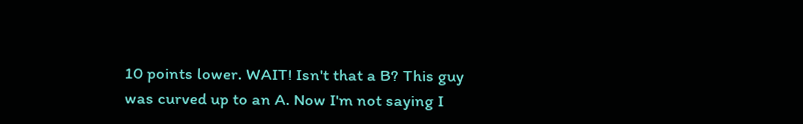10 points lower. WAIT! Isn't that a B? This guy was curved up to an A. Now I'm not saying I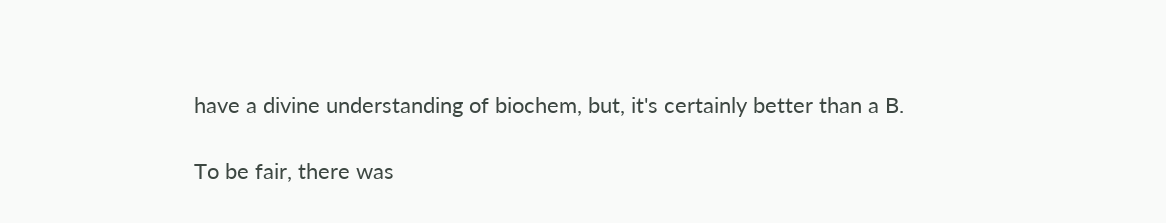have a divine understanding of biochem, but, it's certainly better than a B.

To be fair, there was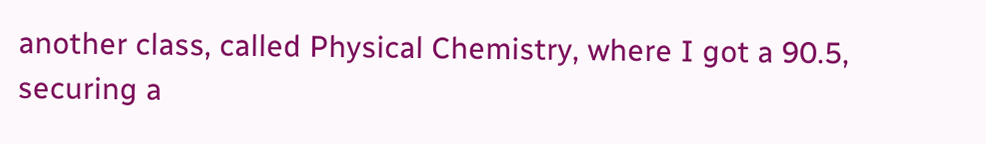another class, called Physical Chemistry, where I got a 90.5, securing a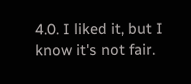4.0. I liked it, but I know it's not fair.